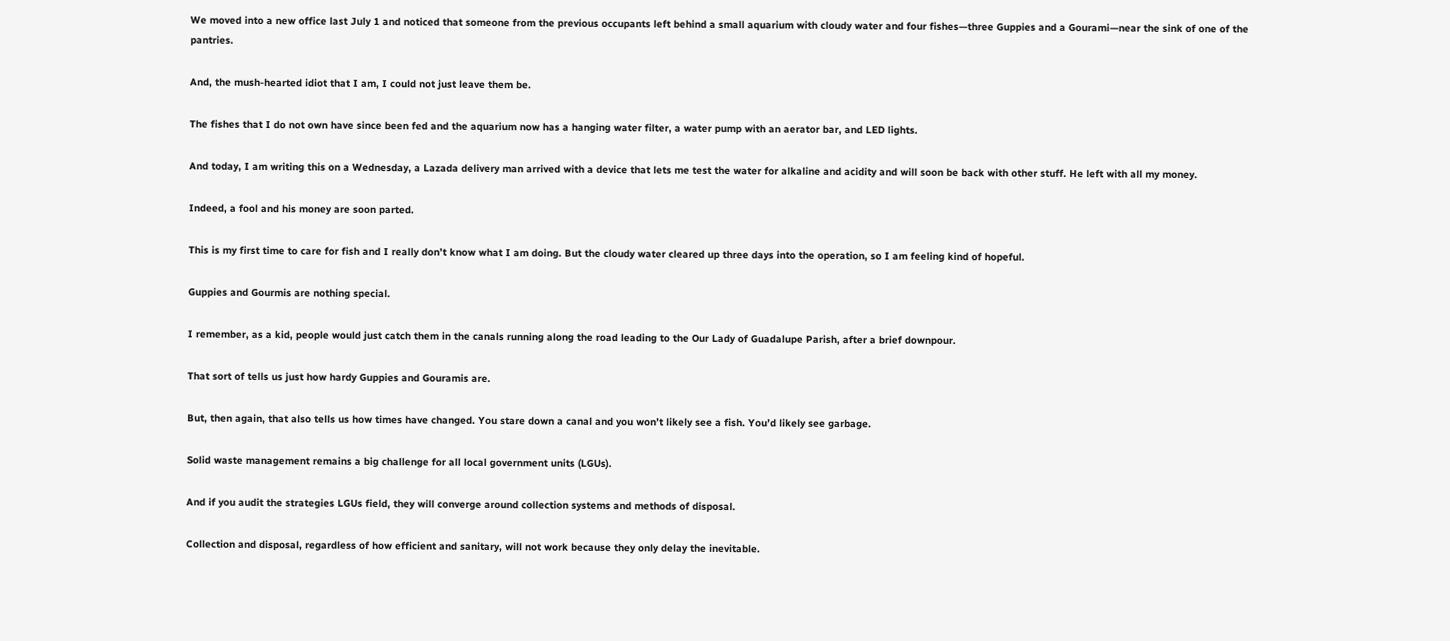We moved into a new office last July 1 and noticed that someone from the previous occupants left behind a small aquarium with cloudy water and four fishes—three Guppies and a Gourami—near the sink of one of the pantries.

And, the mush-hearted idiot that I am, I could not just leave them be.

The fishes that I do not own have since been fed and the aquarium now has a hanging water filter, a water pump with an aerator bar, and LED lights.

And today, I am writing this on a Wednesday, a Lazada delivery man arrived with a device that lets me test the water for alkaline and acidity and will soon be back with other stuff. He left with all my money.

Indeed, a fool and his money are soon parted.

This is my first time to care for fish and I really don’t know what I am doing. But the cloudy water cleared up three days into the operation, so I am feeling kind of hopeful.

Guppies and Gourmis are nothing special.

I remember, as a kid, people would just catch them in the canals running along the road leading to the Our Lady of Guadalupe Parish, after a brief downpour.

That sort of tells us just how hardy Guppies and Gouramis are.

But, then again, that also tells us how times have changed. You stare down a canal and you won’t likely see a fish. You’d likely see garbage.

Solid waste management remains a big challenge for all local government units (LGUs).

And if you audit the strategies LGUs field, they will converge around collection systems and methods of disposal.

Collection and disposal, regardless of how efficient and sanitary, will not work because they only delay the inevitable.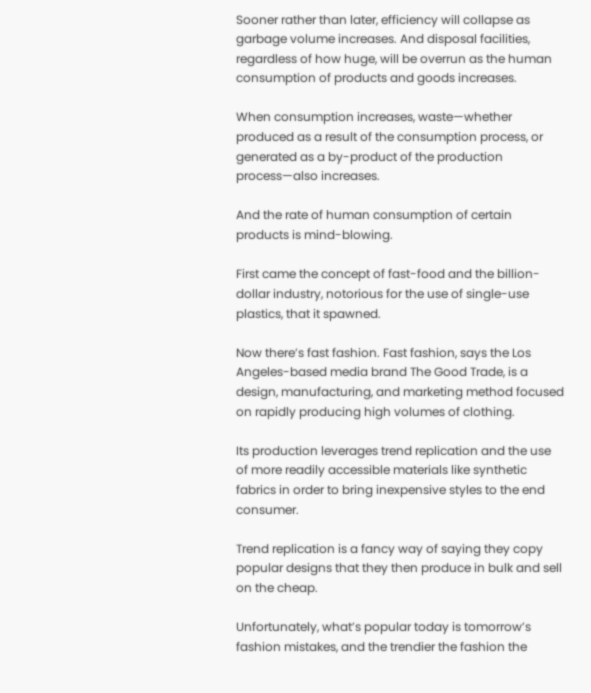Sooner rather than later, efficiency will collapse as garbage volume increases. And disposal facilities, regardless of how huge, will be overrun as the human consumption of products and goods increases.

When consumption increases, waste—whether produced as a result of the consumption process, or generated as a by-product of the production process—also increases.

And the rate of human consumption of certain products is mind-blowing.

First came the concept of fast-food and the billion-dollar industry, notorious for the use of single-use plastics, that it spawned.

Now there’s fast fashion. Fast fashion, says the Los Angeles-based media brand The Good Trade, is a design, manufacturing, and marketing method focused on rapidly producing high volumes of clothing.

Its production leverages trend replication and the use of more readily accessible materials like synthetic fabrics in order to bring inexpensive styles to the end consumer.

Trend replication is a fancy way of saying they copy popular designs that they then produce in bulk and sell on the cheap.

Unfortunately, what’s popular today is tomorrow’s fashion mistakes, and the trendier the fashion the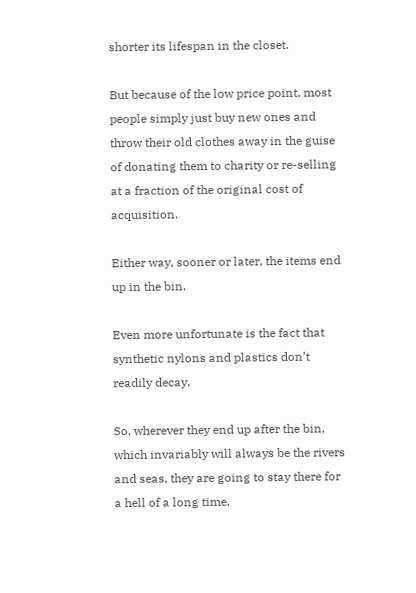shorter its lifespan in the closet.

But because of the low price point, most people simply just buy new ones and throw their old clothes away in the guise of donating them to charity or re-selling at a fraction of the original cost of acquisition.

Either way, sooner or later, the items end up in the bin.

Even more unfortunate is the fact that synthetic nylons and plastics don’t readily decay.

So, wherever they end up after the bin, which invariably will always be the rivers and seas, they are going to stay there for a hell of a long time.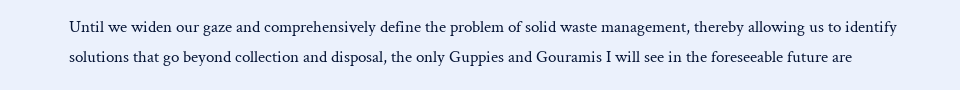Until we widen our gaze and comprehensively define the problem of solid waste management, thereby allowing us to identify solutions that go beyond collection and disposal, the only Guppies and Gouramis I will see in the foreseeable future are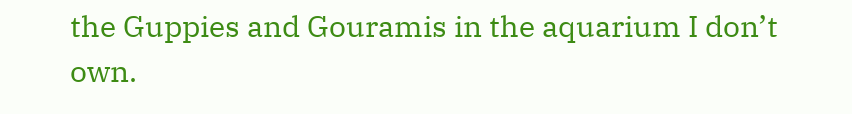the Guppies and Gouramis in the aquarium I don’t own.